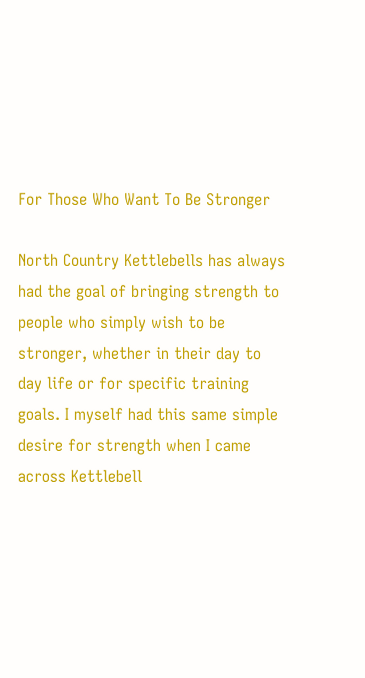For Those Who Want To Be Stronger

North Country Kettlebells has always had the goal of bringing strength to people who simply wish to be stronger, whether in their day to day life or for specific training goals. I myself had this same simple desire for strength when I came across Kettlebell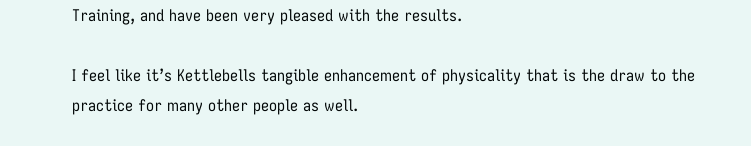Training, and have been very pleased with the results.

I feel like it’s Kettlebells tangible enhancement of physicality that is the draw to the practice for many other people as well.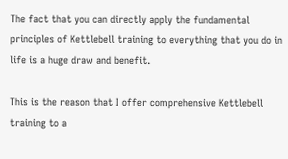The fact that you can directly apply the fundamental principles of Kettlebell training to everything that you do in life is a huge draw and benefit.

This is the reason that I offer comprehensive Kettlebell training to a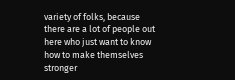variety of folks, because there are a lot of people out here who just want to know how to make themselves stronger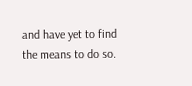and have yet to find the means to do so.